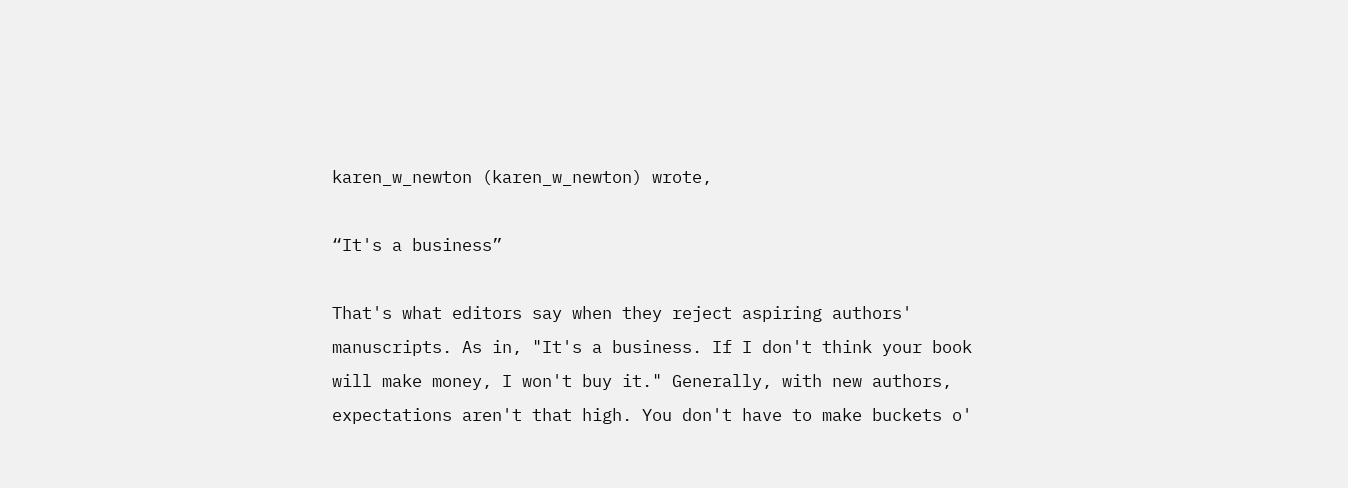karen_w_newton (karen_w_newton) wrote,

“It's a business”

That's what editors say when they reject aspiring authors' manuscripts. As in, "It's a business. If I don't think your book will make money, I won't buy it." Generally, with new authors, expectations aren't that high. You don't have to make buckets o'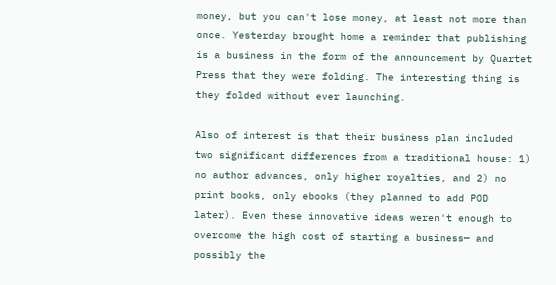money, but you can't lose money, at least not more than once. Yesterday brought home a reminder that publishing is a business in the form of the announcement by Quartet Press that they were folding. The interesting thing is they folded without ever launching.

Also of interest is that their business plan included two significant differences from a traditional house: 1) no author advances, only higher royalties, and 2) no print books, only ebooks (they planned to add POD later). Even these innovative ideas weren't enough to overcome the high cost of starting a business— and possibly the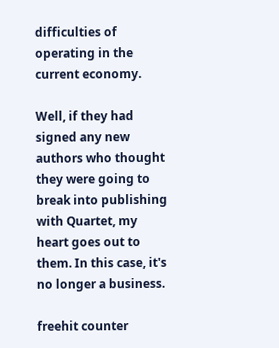difficulties of operating in the current economy.

Well, if they had signed any new authors who thought they were going to break into publishing with Quartet, my heart goes out to them. In this case, it's no longer a business.

freehit counter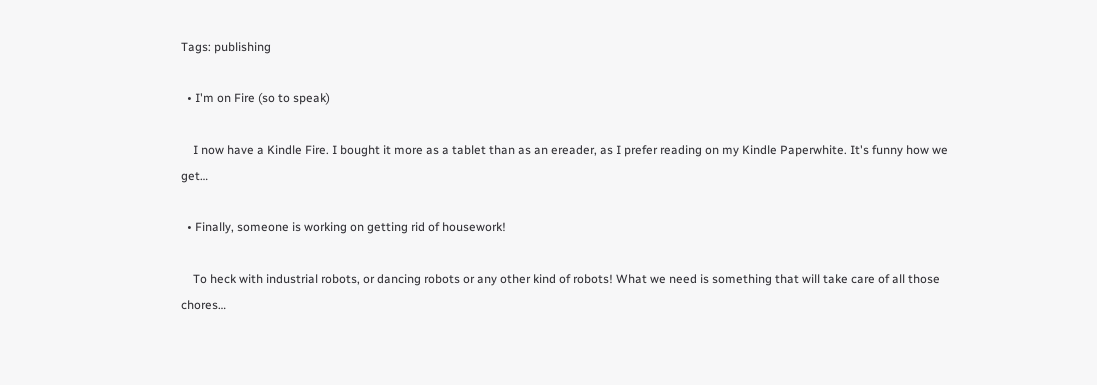Tags: publishing

  • I'm on Fire (so to speak)

    I now have a Kindle Fire. I bought it more as a tablet than as an ereader, as I prefer reading on my Kindle Paperwhite. It's funny how we get…

  • Finally, someone is working on getting rid of housework!

    To heck with industrial robots, or dancing robots or any other kind of robots! What we need is something that will take care of all those chores…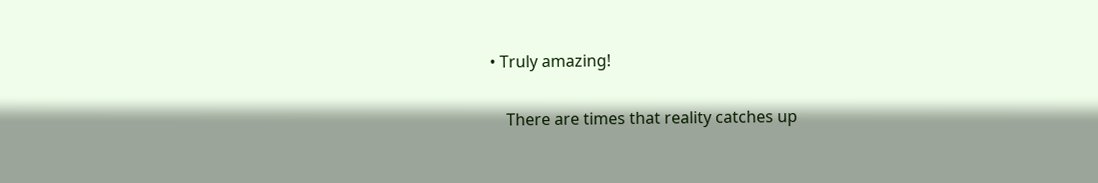• Truly amazing!

    There are times that reality catches up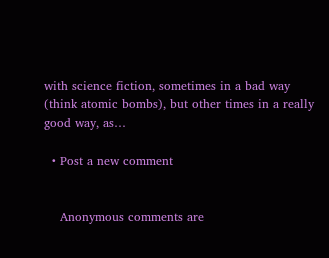with science fiction, sometimes in a bad way (think atomic bombs), but other times in a really good way, as…

  • Post a new comment


    Anonymous comments are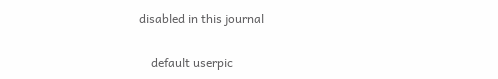disabled in this journal

    default userpic